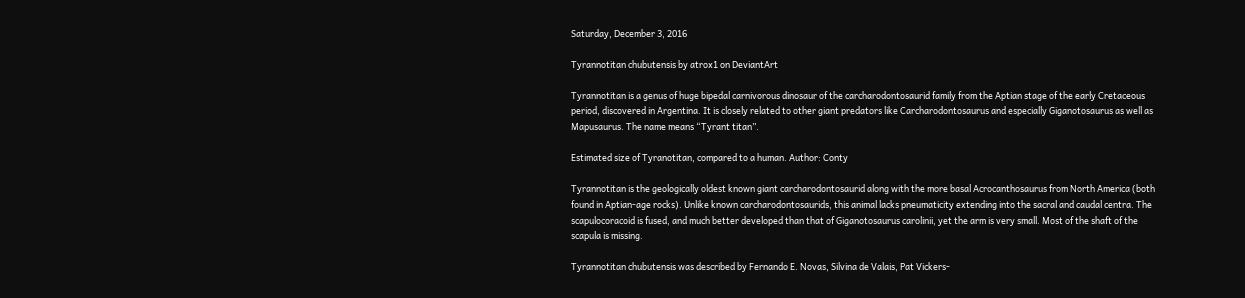Saturday, December 3, 2016

Tyrannotitan chubutensis by atrox1 on DeviantArt

Tyrannotitan is a genus of huge bipedal carnivorous dinosaur of the carcharodontosaurid family from the Aptian stage of the early Cretaceous period, discovered in Argentina. It is closely related to other giant predators like Carcharodontosaurus and especially Giganotosaurus as well as Mapusaurus. The name means “Tyrant titan”.

Estimated size of Tyranotitan, compared to a human. Author: Conty

Tyrannotitan is the geologically oldest known giant carcharodontosaurid along with the more basal Acrocanthosaurus from North America (both found in Aptian-age rocks). Unlike known carcharodontosaurids, this animal lacks pneumaticity extending into the sacral and caudal centra. The scapulocoracoid is fused, and much better developed than that of Giganotosaurus carolinii, yet the arm is very small. Most of the shaft of the scapula is missing.

Tyrannotitan chubutensis was described by Fernando E. Novas, Silvina de Valais, Pat Vickers-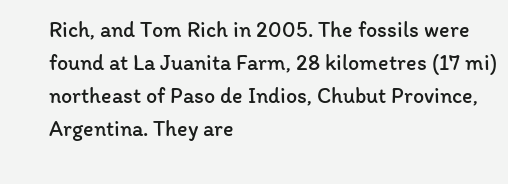Rich, and Tom Rich in 2005. The fossils were found at La Juanita Farm, 28 kilometres (17 mi) northeast of Paso de Indios, Chubut Province, Argentina. They are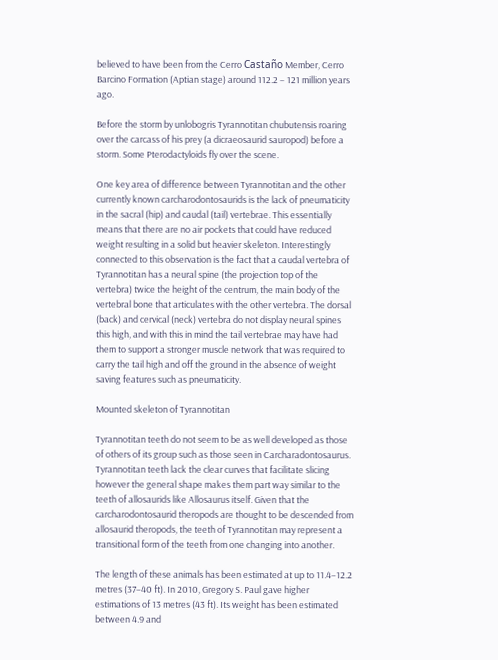believed to have been from the Cerro Castaño Member, Cerro Barcino Formation (Aptian stage) around 112.2 – 121 million years ago.

Before the storm by unlobogris Tyrannotitan chubutensis roaring over the carcass of his prey (a dicraeosaurid sauropod) before a storm. Some Pterodactyloids fly over the scene.

One key area of difference between Tyrannotitan and the other currently known carcharodontosaurids is the lack of pneumaticity in the sacral (hip) and caudal (tail) vertebrae. This essentially means that there are no air pockets that could have reduced weight resulting in a solid but heavier skeleton. Interestingly connected to this observation is the fact that a caudal vertebra of Tyrannotitan has a neural spine (the projection top of the vertebra) twice the height of the centrum, the main body of the vertebral bone that articulates with the other vertebra. The dorsal (back) and cervical (neck) vertebra do not display neural spines this high, and with this in mind the tail vertebrae may have had them to support a stronger muscle network that was required to carry the tail high and off the ground in the absence of weight saving features such as pneumaticity.

Mounted skeleton of Tyrannotitan

Tyrannotitan teeth do not seem to be as well developed as those of others of its group such as those seen in Carcharadontosaurus. Tyrannotitan teeth lack the clear curves that facilitate slicing however the general shape makes them part way similar to the teeth of allosaurids like Allosaurus itself. Given that the carcharodontosaurid theropods are thought to be descended from allosaurid theropods, the teeth of Tyrannotitan may represent a transitional form of the teeth from one changing into another.

The length of these animals has been estimated at up to 11.4–12.2 metres (37–40 ft). In 2010, Gregory S. Paul gave higher estimations of 13 metres (43 ft). Its weight has been estimated between 4.9 and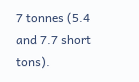7 tonnes (5.4 and 7.7 short tons).